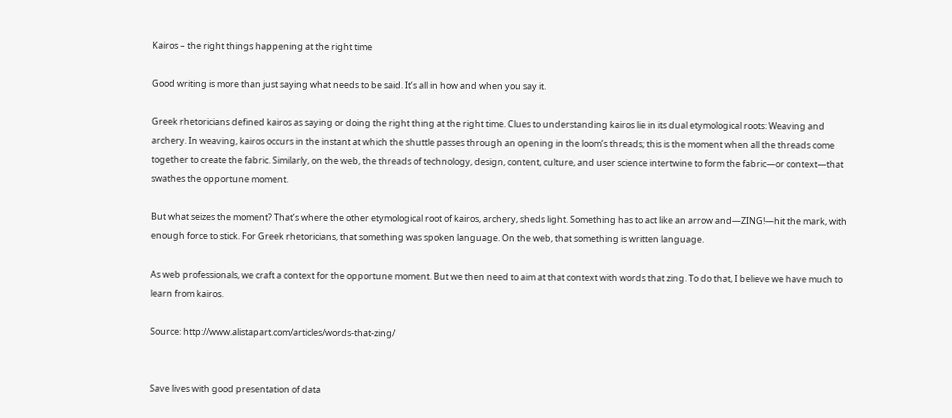Kairos – the right things happening at the right time

Good writing is more than just saying what needs to be said. It’s all in how and when you say it.

Greek rhetoricians defined kairos as saying or doing the right thing at the right time. Clues to understanding kairos lie in its dual etymological roots: Weaving and archery. In weaving, kairos occurs in the instant at which the shuttle passes through an opening in the loom’s threads; this is the moment when all the threads come together to create the fabric. Similarly, on the web, the threads of technology, design, content, culture, and user science intertwine to form the fabric—or context—that swathes the opportune moment.

But what seizes the moment? That’s where the other etymological root of kairos, archery, sheds light. Something has to act like an arrow and—ZING!—hit the mark, with enough force to stick. For Greek rhetoricians, that something was spoken language. On the web, that something is written language.

As web professionals, we craft a context for the opportune moment. But we then need to aim at that context with words that zing. To do that, I believe we have much to learn from kairos.

Source: http://www.alistapart.com/articles/words-that-zing/


Save lives with good presentation of data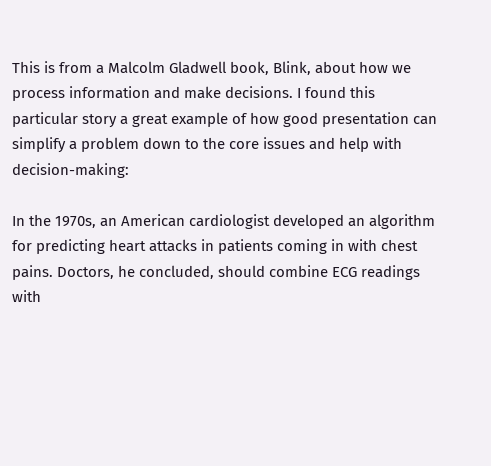This is from a Malcolm Gladwell book, Blink, about how we process information and make decisions. I found this particular story a great example of how good presentation can simplify a problem down to the core issues and help with decision-making:

In the 1970s, an American cardiologist developed an algorithm for predicting heart attacks in patients coming in with chest pains. Doctors, he concluded, should combine ECG readings with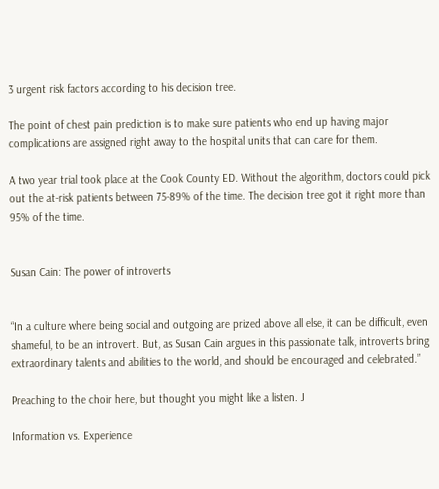3 urgent risk factors according to his decision tree.

The point of chest pain prediction is to make sure patients who end up having major complications are assigned right away to the hospital units that can care for them.

A two year trial took place at the Cook County ED. Without the algorithm, doctors could pick out the at-risk patients between 75-89% of the time. The decision tree got it right more than 95% of the time.


Susan Cain: The power of introverts


“In a culture where being social and outgoing are prized above all else, it can be difficult, even shameful, to be an introvert. But, as Susan Cain argues in this passionate talk, introverts bring extraordinary talents and abilities to the world, and should be encouraged and celebrated.”

Preaching to the choir here, but thought you might like a listen. J

Information vs. Experience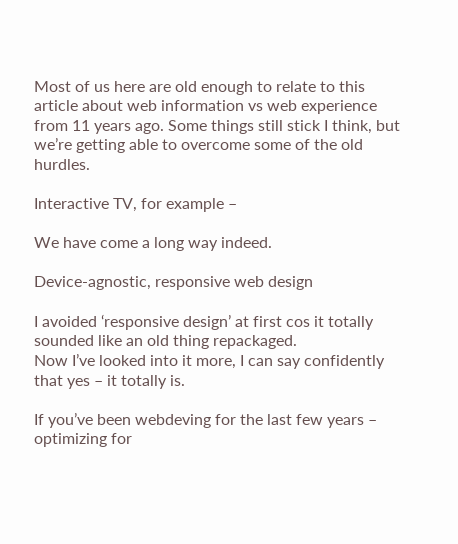Most of us here are old enough to relate to this article about web information vs web experience from 11 years ago. Some things still stick I think, but we’re getting able to overcome some of the old hurdles.

Interactive TV, for example –

We have come a long way indeed.

Device-agnostic, responsive web design

I avoided ‘responsive design’ at first cos it totally sounded like an old thing repackaged.
Now I’ve looked into it more, I can say confidently that yes – it totally is.

If you’ve been webdeving for the last few years – optimizing for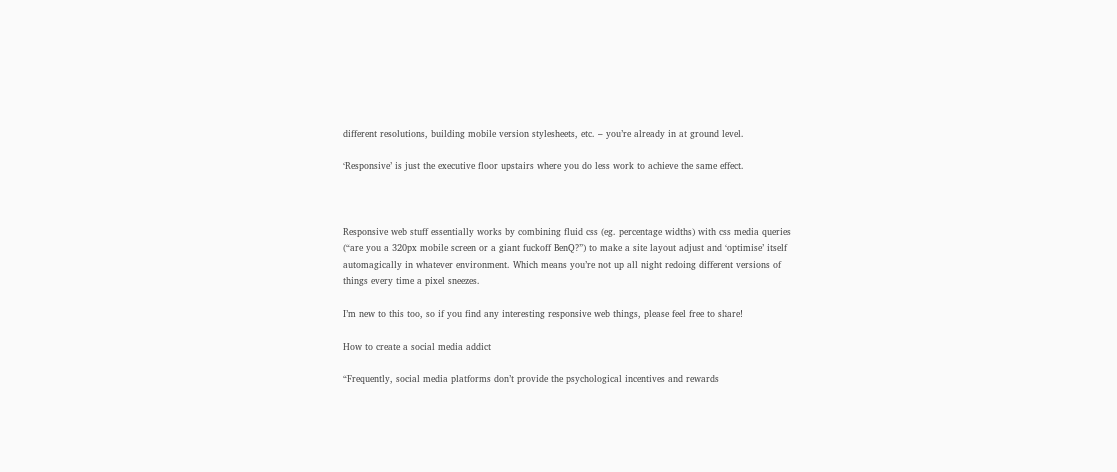different resolutions, building mobile version stylesheets, etc. – you’re already in at ground level.

‘Responsive’ is just the executive floor upstairs where you do less work to achieve the same effect.



Responsive web stuff essentially works by combining fluid css (eg. percentage widths) with css media queries (“are you a 320px mobile screen or a giant fuckoff BenQ?”) to make a site layout adjust and ‘optimise’ itself automagically in whatever environment. Which means you’re not up all night redoing different versions of things every time a pixel sneezes.

I’m new to this too, so if you find any interesting responsive web things, please feel free to share!

How to create a social media addict

“Frequently, social media platforms don’t provide the psychological incentives and rewards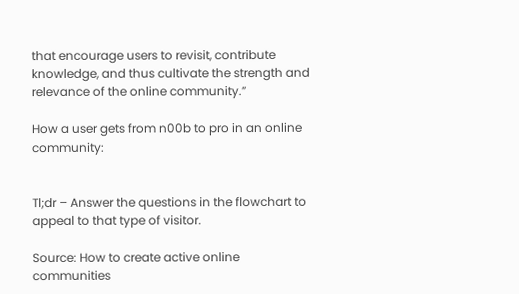that encourage users to revisit, contribute knowledge, and thus cultivate the strength and relevance of the online community.”

How a user gets from n00b to pro in an online community:


Tl;dr – Answer the questions in the flowchart to appeal to that type of visitor.

Source: How to create active online communities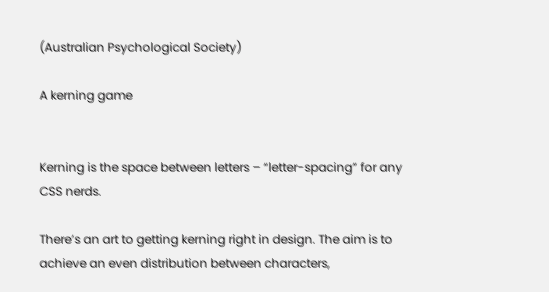(Australian Psychological Society)

A kerning game


Kerning is the space between letters – “letter-spacing” for any CSS nerds.

There’s an art to getting kerning right in design. The aim is to achieve an even distribution between characters,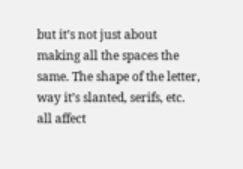but it’s not just about making all the spaces the same. The shape of the letter, way it’s slanted, serifs, etc. all affect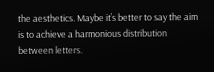the aesthetics. Maybe it’s better to say the aim is to achieve a harmonious distribution between letters.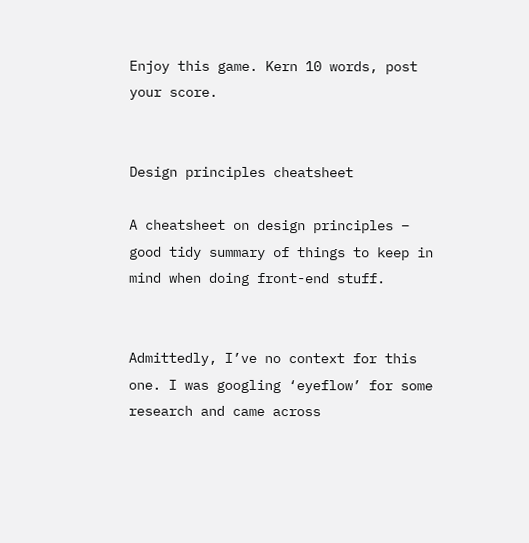Enjoy this game. Kern 10 words, post your score.


Design principles cheatsheet

A cheatsheet on design principles – good tidy summary of things to keep in mind when doing front-end stuff.


Admittedly, I’ve no context for this one. I was googling ‘eyeflow’ for some research and came across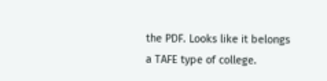the PDF. Looks like it belongs a TAFE type of college.